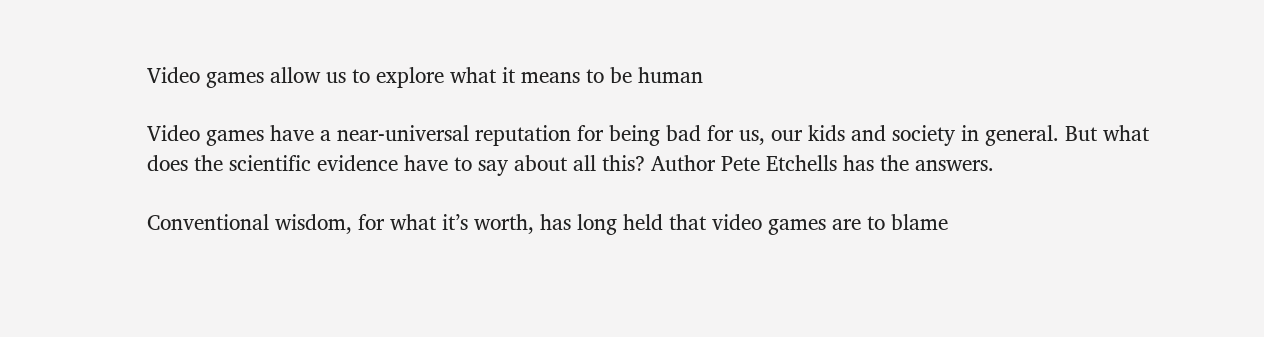Video games allow us to explore what it means to be human

Video games have a near-universal reputation for being bad for us, our kids and society in general. But what does the scientific evidence have to say about all this? Author Pete Etchells has the answers.

Conventional wisdom, for what it’s worth, has long held that video games are to blame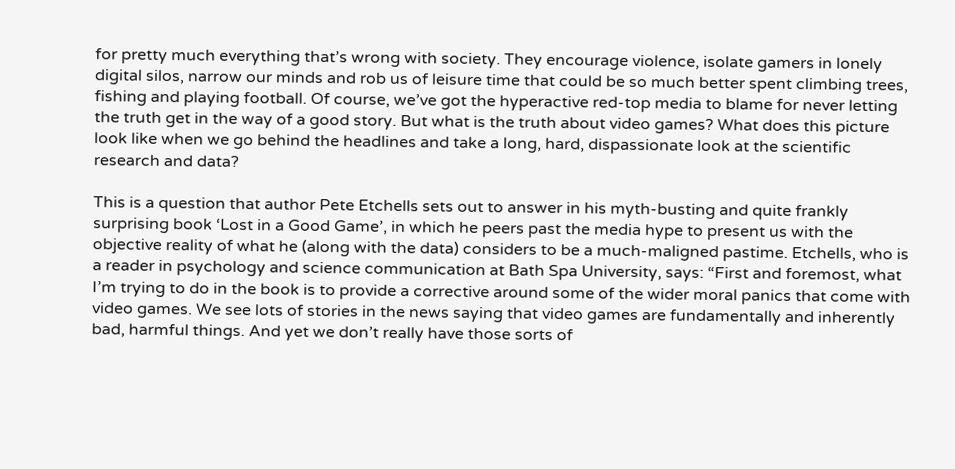for pretty much everything that’s wrong with society. They encourage violence, isolate gamers in lonely digital silos, narrow our minds and rob us of leisure time that could be so much better spent climbing trees, fishing and playing football. Of course, we’ve got the hyperactive red-top media to blame for never letting the truth get in the way of a good story. But what is the truth about video games? What does this picture look like when we go behind the headlines and take a long, hard, dispassionate look at the scientific research and data?

This is a question that author Pete Etchells sets out to answer in his myth-busting and quite frankly surprising book ‘Lost in a Good Game’, in which he peers past the media hype to present us with the objective reality of what he (along with the data) considers to be a much-maligned pastime. Etchells, who is a reader in psychology and science communication at Bath Spa University, says: “First and foremost, what I’m trying to do in the book is to provide a corrective around some of the wider moral panics that come with video games. We see lots of stories in the news saying that video games are fundamentally and inherently bad, harmful things. And yet we don’t really have those sorts of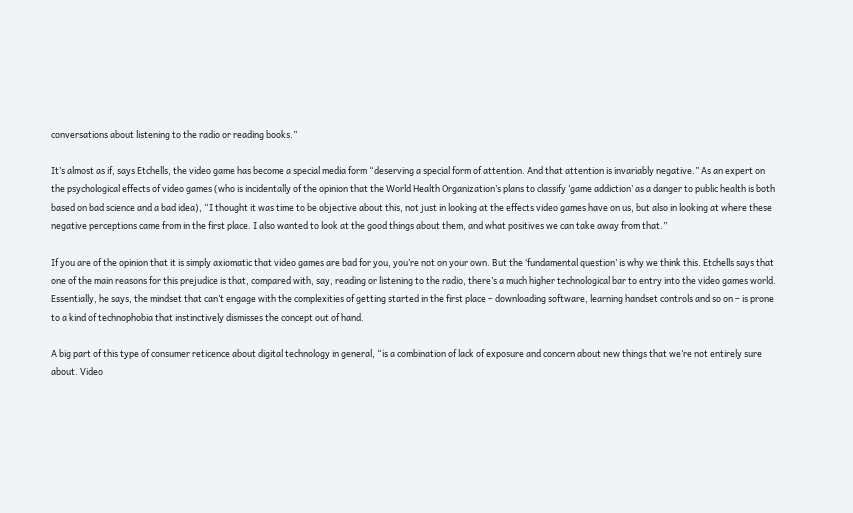conversations about listening to the radio or reading books.”

It’s almost as if, says Etchells, the video game has become a special media form “deserving a special form of attention. And that attention is invariably negative.” As an expert on the psychological effects of video games (who is incidentally of the opinion that the World Health Organization’s plans to classify ‘game addiction’ as a danger to public health is both based on bad science and a bad idea), “I thought it was time to be objective about this, not just in looking at the effects video games have on us, but also in looking at where these negative perceptions came from in the first place. I also wanted to look at the good things about them, and what positives we can take away from that.”

If you are of the opinion that it is simply axiomatic that video games are bad for you, you’re not on your own. But the ‘fundamental question’ is why we think this. Etchells says that one of the main reasons for this prejudice is that, compared with, say, reading or listening to the radio, there’s a much higher technological bar to entry into the video games world. Essentially, he says, the mindset that can’t engage with the complexities of getting started in the first place – downloading software, learning handset controls and so on – is prone to a kind of technophobia that instinctively dismisses the concept out of hand.

A big part of this type of consumer reticence about digital technology in general, “is a combination of lack of exposure and concern about new things that we’re not entirely sure about. Video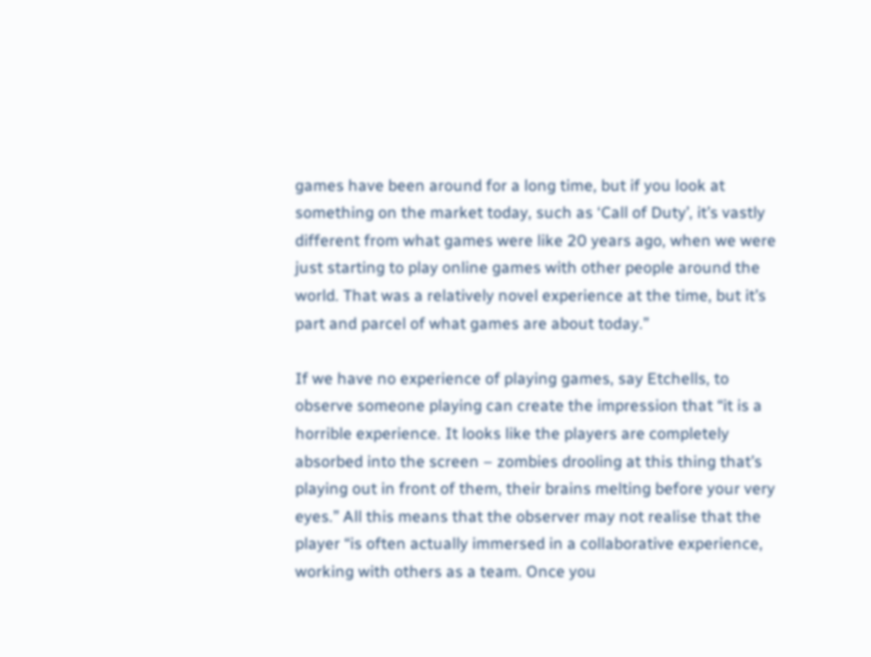games have been around for a long time, but if you look at something on the market today, such as ‘Call of Duty’, it’s vastly different from what games were like 20 years ago, when we were just starting to play online games with other people around the world. That was a relatively novel experience at the time, but it’s part and parcel of what games are about today.”

If we have no experience of playing games, say Etchells, to observe someone playing can create the impression that “it is a horrible experience. It looks like the players are completely absorbed into the screen – zombies drooling at this thing that’s playing out in front of them, their brains melting before your very eyes.” All this means that the observer may not realise that the player “is often actually immersed in a collaborative experience, working with others as a team. Once you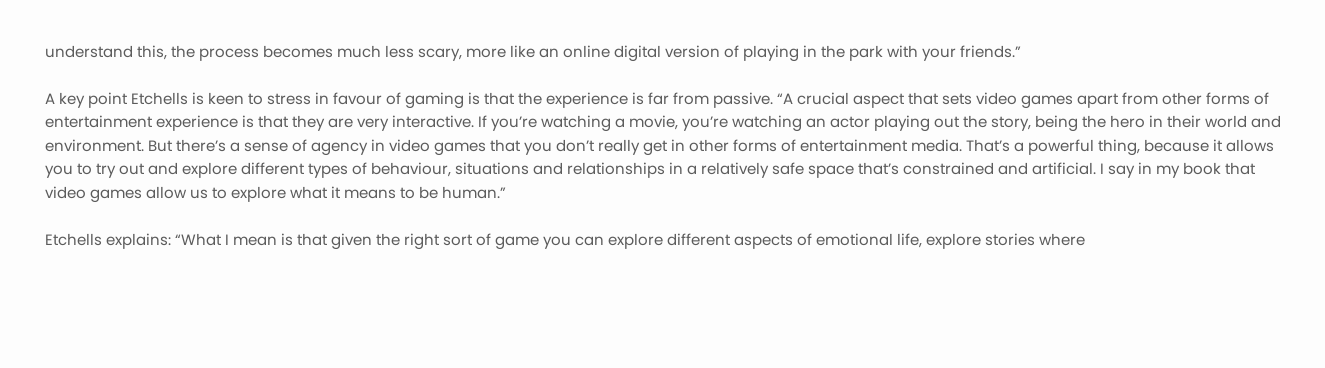understand this, the process becomes much less scary, more like an online digital version of playing in the park with your friends.”

A key point Etchells is keen to stress in favour of gaming is that the experience is far from passive. “A crucial aspect that sets video games apart from other forms of entertainment experience is that they are very interactive. If you’re watching a movie, you’re watching an actor playing out the story, being the hero in their world and environment. But there’s a sense of agency in video games that you don’t really get in other forms of entertainment media. That’s a powerful thing, because it allows you to try out and explore different types of behaviour, situations and relationships in a relatively safe space that’s constrained and artificial. I say in my book that video games allow us to explore what it means to be human.”

Etchells explains: “What I mean is that given the right sort of game you can explore different aspects of emotional life, explore stories where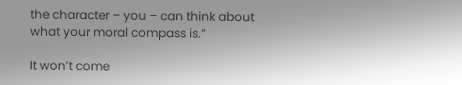the character – you – can think about what your moral compass is.”

It won’t come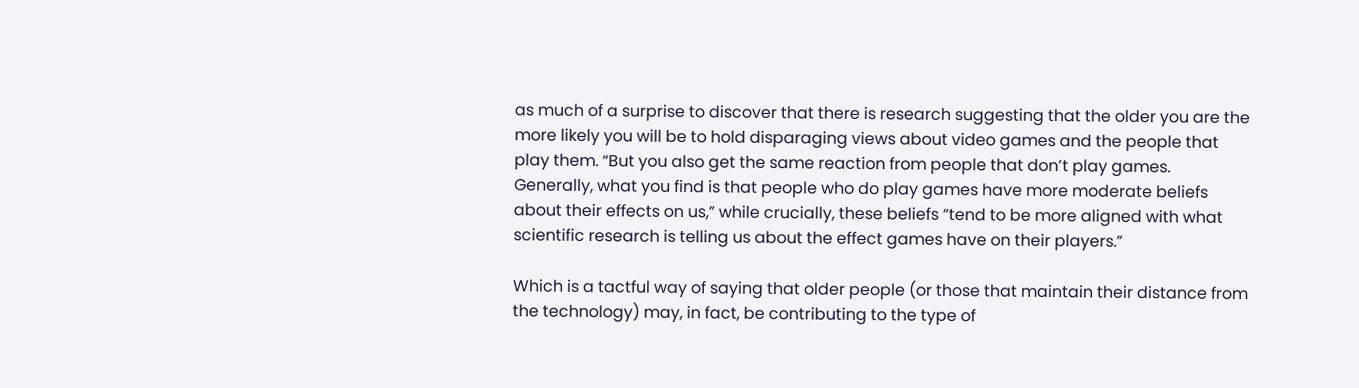as much of a surprise to discover that there is research suggesting that the older you are the more likely you will be to hold disparaging views about video games and the people that play them. “But you also get the same reaction from people that don’t play games. Generally, what you find is that people who do play games have more moderate beliefs about their effects on us,” while crucially, these beliefs “tend to be more aligned with what scientific research is telling us about the effect games have on their players.”

Which is a tactful way of saying that older people (or those that maintain their distance from the technology) may, in fact, be contributing to the type of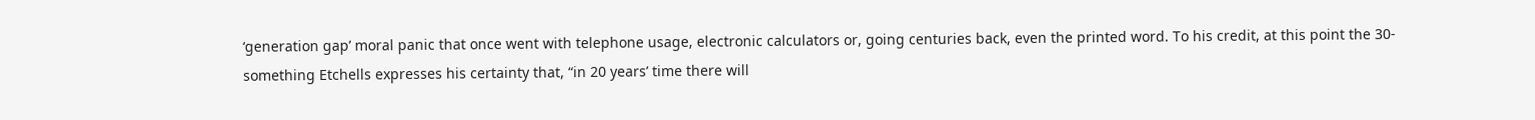‘generation gap’ moral panic that once went with telephone usage, electronic calculators or, going centuries back, even the printed word. To his credit, at this point the 30-something Etchells expresses his certainty that, “in 20 years’ time there will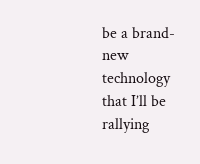be a brand-new technology that I’ll be rallying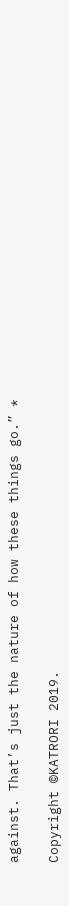against. That’s just the nature of how these things go.” *

Copyright ©KATRORI 2019.